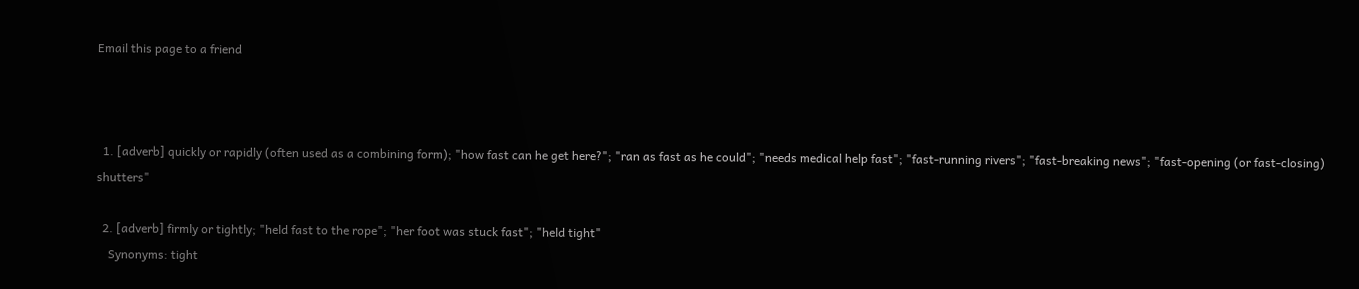Email this page to a friend



  1. [adverb] quickly or rapidly (often used as a combining form); "how fast can he get here?"; "ran as fast as he could"; "needs medical help fast"; "fast-running rivers"; "fast-breaking news"; "fast-opening (or fast-closing) shutters"

  2. [adverb] firmly or tightly; "held fast to the rope"; "her foot was stuck fast"; "held tight"
    Synonyms: tight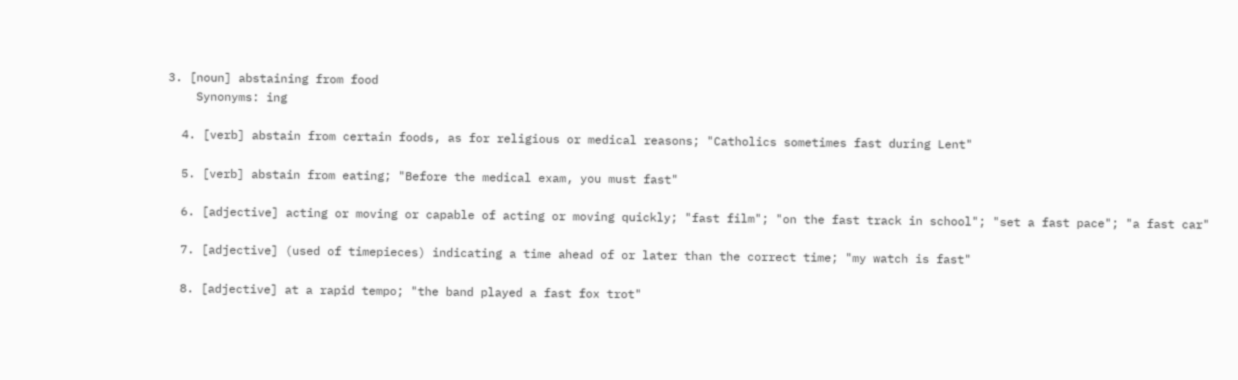3. [noun] abstaining from food
    Synonyms: ing

  4. [verb] abstain from certain foods, as for religious or medical reasons; "Catholics sometimes fast during Lent"

  5. [verb] abstain from eating; "Before the medical exam, you must fast"

  6. [adjective] acting or moving or capable of acting or moving quickly; "fast film"; "on the fast track in school"; "set a fast pace"; "a fast car"

  7. [adjective] (used of timepieces) indicating a time ahead of or later than the correct time; "my watch is fast"

  8. [adjective] at a rapid tempo; "the band played a fast fox trot"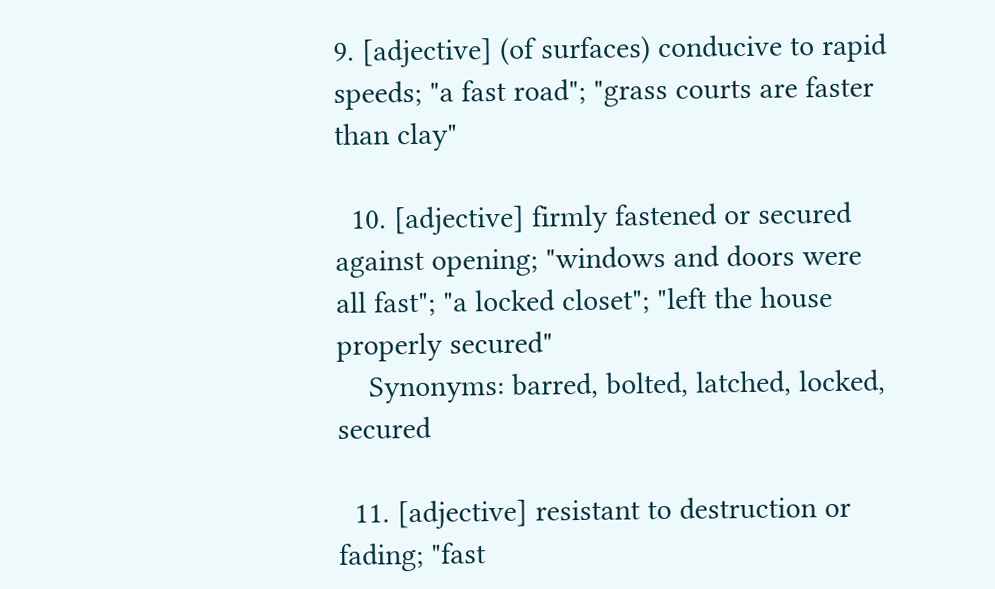9. [adjective] (of surfaces) conducive to rapid speeds; "a fast road"; "grass courts are faster than clay"

  10. [adjective] firmly fastened or secured against opening; "windows and doors were all fast"; "a locked closet"; "left the house properly secured"
    Synonyms: barred, bolted, latched, locked, secured

  11. [adjective] resistant to destruction or fading; "fast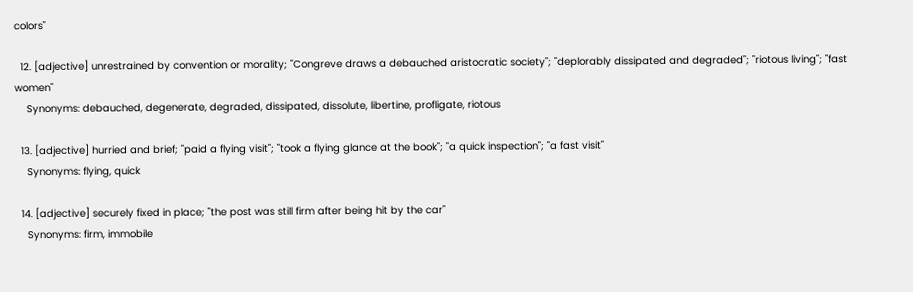colors"

  12. [adjective] unrestrained by convention or morality; "Congreve draws a debauched aristocratic society"; "deplorably dissipated and degraded"; "riotous living"; "fast women"
    Synonyms: debauched, degenerate, degraded, dissipated, dissolute, libertine, profligate, riotous

  13. [adjective] hurried and brief; "paid a flying visit"; "took a flying glance at the book"; "a quick inspection"; "a fast visit"
    Synonyms: flying, quick

  14. [adjective] securely fixed in place; "the post was still firm after being hit by the car"
    Synonyms: firm, immobile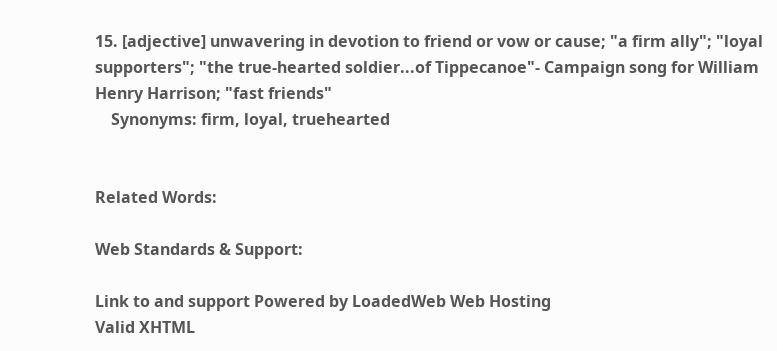15. [adjective] unwavering in devotion to friend or vow or cause; "a firm ally"; "loyal supporters"; "the true-hearted soldier...of Tippecanoe"- Campaign song for William Henry Harrison; "fast friends"
    Synonyms: firm, loyal, truehearted


Related Words:

Web Standards & Support:

Link to and support Powered by LoadedWeb Web Hosting
Valid XHTML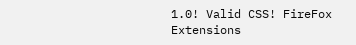1.0! Valid CSS! FireFox Extensions